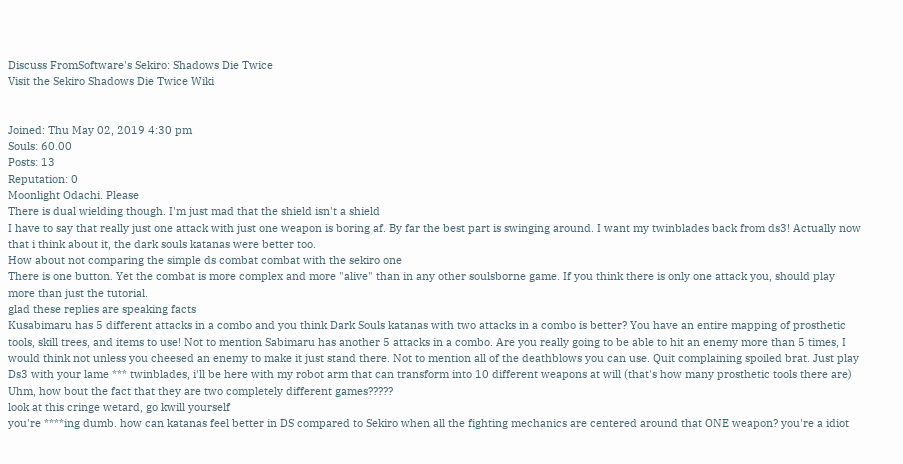Discuss FromSoftware's Sekiro: Shadows Die Twice
Visit the Sekiro Shadows Die Twice Wiki


Joined: Thu May 02, 2019 4:30 pm
Souls: 60.00
Posts: 13
Reputation: 0
Moonlight Odachi. Please
There is dual wielding though. I'm just mad that the shield isn't a shield
I have to say that really just one attack with just one weapon is boring af. By far the best part is swinging around. I want my twinblades back from ds3! Actually now that i think about it, the dark souls katanas were better too.
How about not comparing the simple ds combat combat with the sekiro one
There is one button. Yet the combat is more complex and more "alive" than in any other soulsborne game. If you think there is only one attack you, should play more than just the tutorial.
glad these replies are speaking facts
Kusabimaru has 5 different attacks in a combo and you think Dark Souls katanas with two attacks in a combo is better? You have an entire mapping of prosthetic tools, skill trees, and items to use! Not to mention Sabimaru has another 5 attacks in a combo. Are you really going to be able to hit an enemy more than 5 times, I would think not unless you cheesed an enemy to make it just stand there. Not to mention all of the deathblows you can use. Quit complaining spoiled brat. Just play Ds3 with your lame *** twinblades, i'll be here with my robot arm that can transform into 10 different weapons at will (that's how many prosthetic tools there are)
Uhm, how bout the fact that they are two completely different games?????
look at this cringe wetard, go kwill yourself
you're ****ing dumb. how can katanas feel better in DS compared to Sekiro when all the fighting mechanics are centered around that ONE weapon? you're a idiot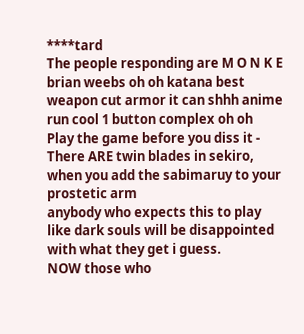****tard
The people responding are M O N K E brian weebs oh oh katana best weapon cut armor it can shhh anime run cool 1 button complex oh oh
Play the game before you diss it - There ARE twin blades in sekiro, when you add the sabimaruy to your prostetic arm
anybody who expects this to play like dark souls will be disappointed with what they get i guess.
NOW those who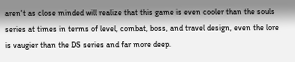aren't as close minded will realize that this game is even cooler than the souls series at times in terms of level, combat, boss, and travel design, even the lore is vaugier than the DS series and far more deep.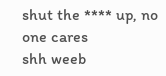shut the **** up, no one cares
shh weeb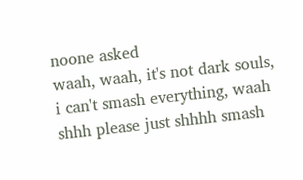noone asked
waah, waah, it's not dark souls, i can't smash everything, waah
shhh please just shhhh smash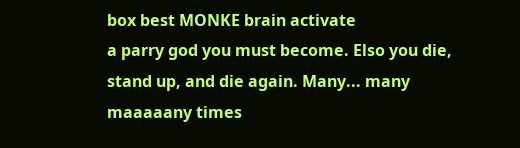box best MONKE brain activate
a parry god you must become. Elso you die, stand up, and die again. Many... many maaaaany times